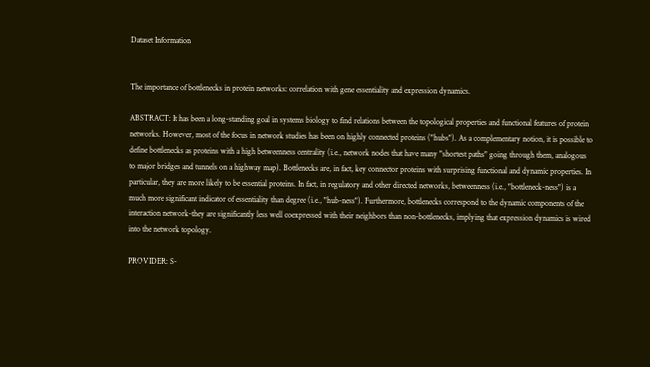Dataset Information


The importance of bottlenecks in protein networks: correlation with gene essentiality and expression dynamics.

ABSTRACT: It has been a long-standing goal in systems biology to find relations between the topological properties and functional features of protein networks. However, most of the focus in network studies has been on highly connected proteins ("hubs"). As a complementary notion, it is possible to define bottlenecks as proteins with a high betweenness centrality (i.e., network nodes that have many "shortest paths" going through them, analogous to major bridges and tunnels on a highway map). Bottlenecks are, in fact, key connector proteins with surprising functional and dynamic properties. In particular, they are more likely to be essential proteins. In fact, in regulatory and other directed networks, betweenness (i.e., "bottleneck-ness") is a much more significant indicator of essentiality than degree (i.e., "hub-ness"). Furthermore, bottlenecks correspond to the dynamic components of the interaction network-they are significantly less well coexpressed with their neighbors than non-bottlenecks, implying that expression dynamics is wired into the network topology.

PROVIDER: S-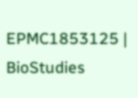EPMC1853125 | BioStudies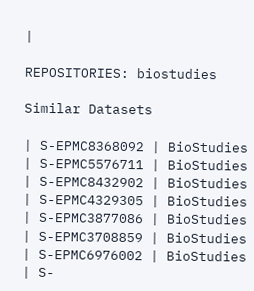|

REPOSITORIES: biostudies

Similar Datasets

| S-EPMC8368092 | BioStudies
| S-EPMC5576711 | BioStudies
| S-EPMC8432902 | BioStudies
| S-EPMC4329305 | BioStudies
| S-EPMC3877086 | BioStudies
| S-EPMC3708859 | BioStudies
| S-EPMC6976002 | BioStudies
| S-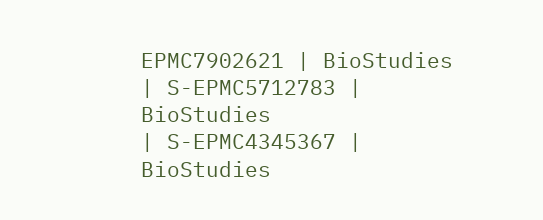EPMC7902621 | BioStudies
| S-EPMC5712783 | BioStudies
| S-EPMC4345367 | BioStudies